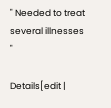" Needed to treat several illnesses "

Details[edit |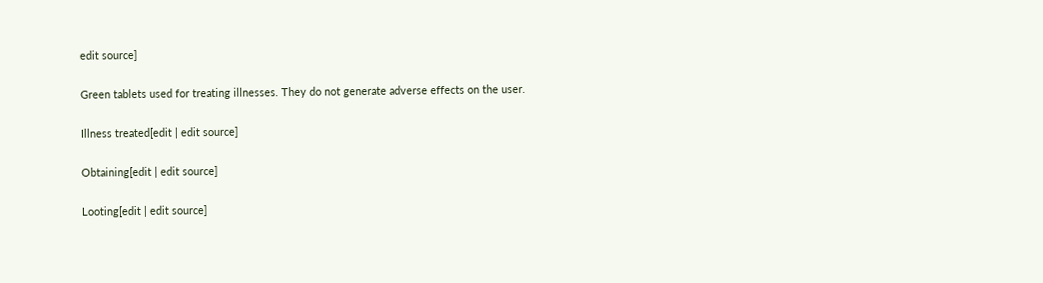edit source]

Green tablets used for treating illnesses. They do not generate adverse effects on the user.

Illness treated[edit | edit source]

Obtaining[edit | edit source]

Looting[edit | edit source]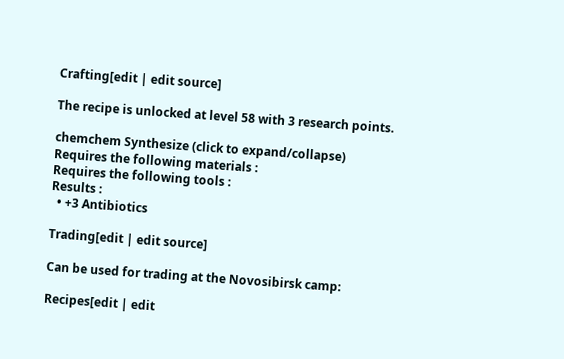Crafting[edit | edit source]

The recipe is unlocked at level 58 with 3 research points.

chemchem Synthesize (click to expand/collapse)
Requires the following materials :
Requires the following tools :
Results :
  • +3 Antibiotics

Trading[edit | edit source]

Can be used for trading at the Novosibirsk camp:

Recipes[edit | edit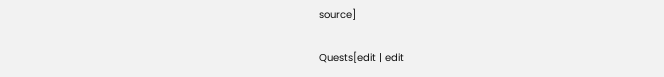source]

Quests[edit | edit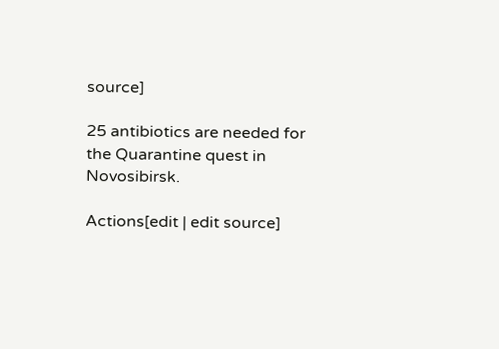source]

25 antibiotics are needed for the Quarantine quest in Novosibirsk.

Actions[edit | edit source]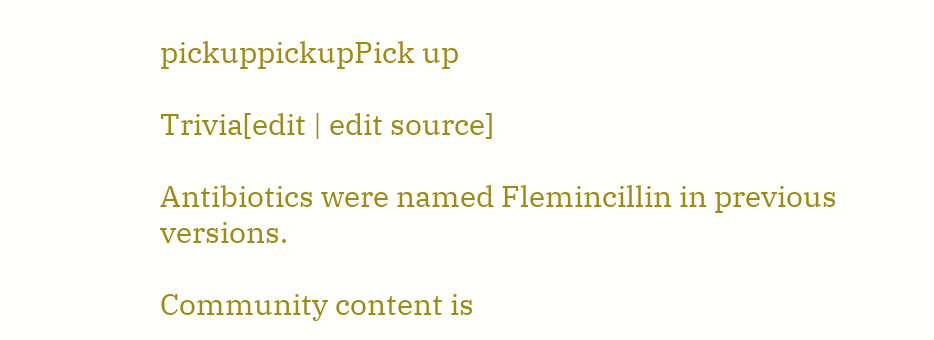pickuppickupPick up

Trivia[edit | edit source]

Antibiotics were named Flemincillin in previous versions.

Community content is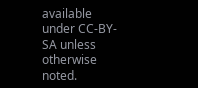available under CC-BY-SA unless otherwise noted.